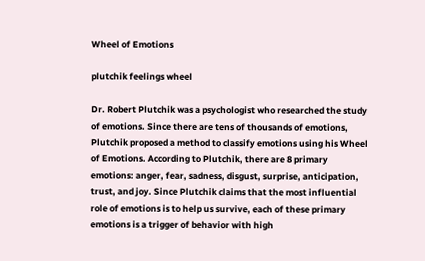Wheel of Emotions

plutchik feelings wheel

Dr. Robert Plutchik was a psychologist who researched the study of emotions. Since there are tens of thousands of emotions, Plutchik proposed a method to classify emotions using his Wheel of Emotions. According to Plutchik, there are 8 primary emotions: anger, fear, sadness, disgust, surprise, anticipation, trust, and joy. Since Plutchik claims that the most influential role of emotions is to help us survive, each of these primary emotions is a trigger of behavior with high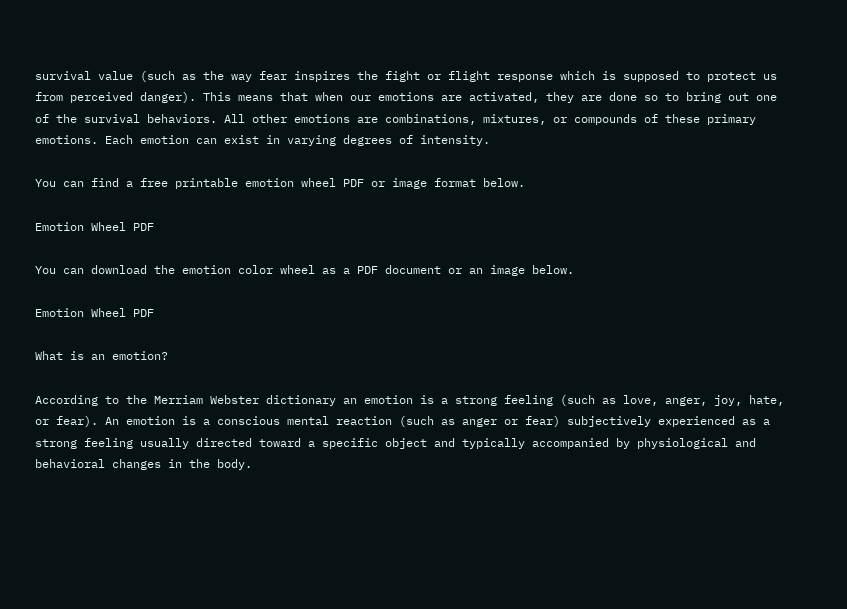survival value (such as the way fear inspires the fight or flight response which is supposed to protect us from perceived danger). This means that when our emotions are activated, they are done so to bring out one of the survival behaviors. All other emotions are combinations, mixtures, or compounds of these primary emotions. Each emotion can exist in varying degrees of intensity.

You can find a free printable emotion wheel PDF or image format below.

Emotion Wheel PDF

You can download the emotion color wheel as a PDF document or an image below.

Emotion Wheel PDF

What is an emotion?

According to the Merriam Webster dictionary an emotion is a strong feeling (such as love, anger, joy, hate, or fear). An emotion is a conscious mental reaction (such as anger or fear) subjectively experienced as a strong feeling usually directed toward a specific object and typically accompanied by physiological and behavioral changes in the body.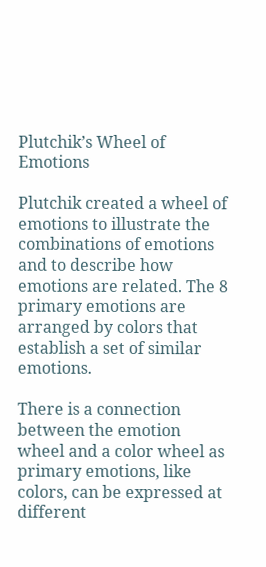Plutchik’s Wheel of Emotions

Plutchik created a wheel of emotions to illustrate the combinations of emotions and to describe how emotions are related. The 8 primary emotions are arranged by colors that establish a set of similar emotions.

There is a connection between the emotion wheel and a color wheel as primary emotions, like colors, can be expressed at different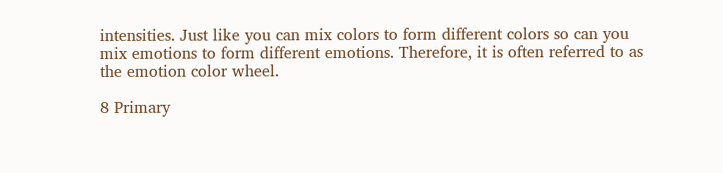intensities. Just like you can mix colors to form different colors so can you mix emotions to form different emotions. Therefore, it is often referred to as the emotion color wheel.

8 Primary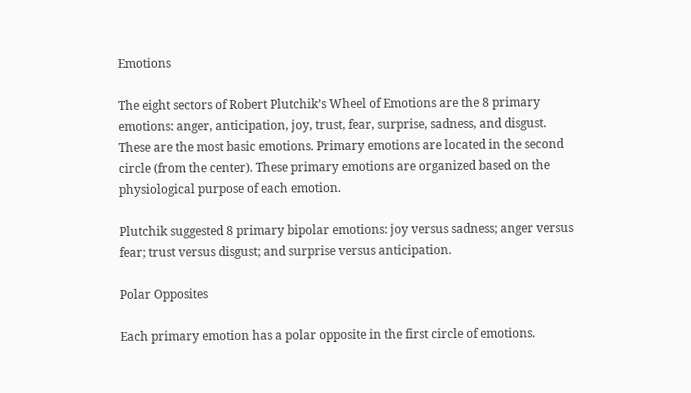Emotions

The eight sectors of Robert Plutchik’s Wheel of Emotions are the 8 primary emotions: anger, anticipation, joy, trust, fear, surprise, sadness, and disgust. These are the most basic emotions. Primary emotions are located in the second circle (from the center). These primary emotions are organized based on the physiological purpose of each emotion.

Plutchik suggested 8 primary bipolar emotions: joy versus sadness; anger versus fear; trust versus disgust; and surprise versus anticipation.

Polar Opposites

Each primary emotion has a polar opposite in the first circle of emotions.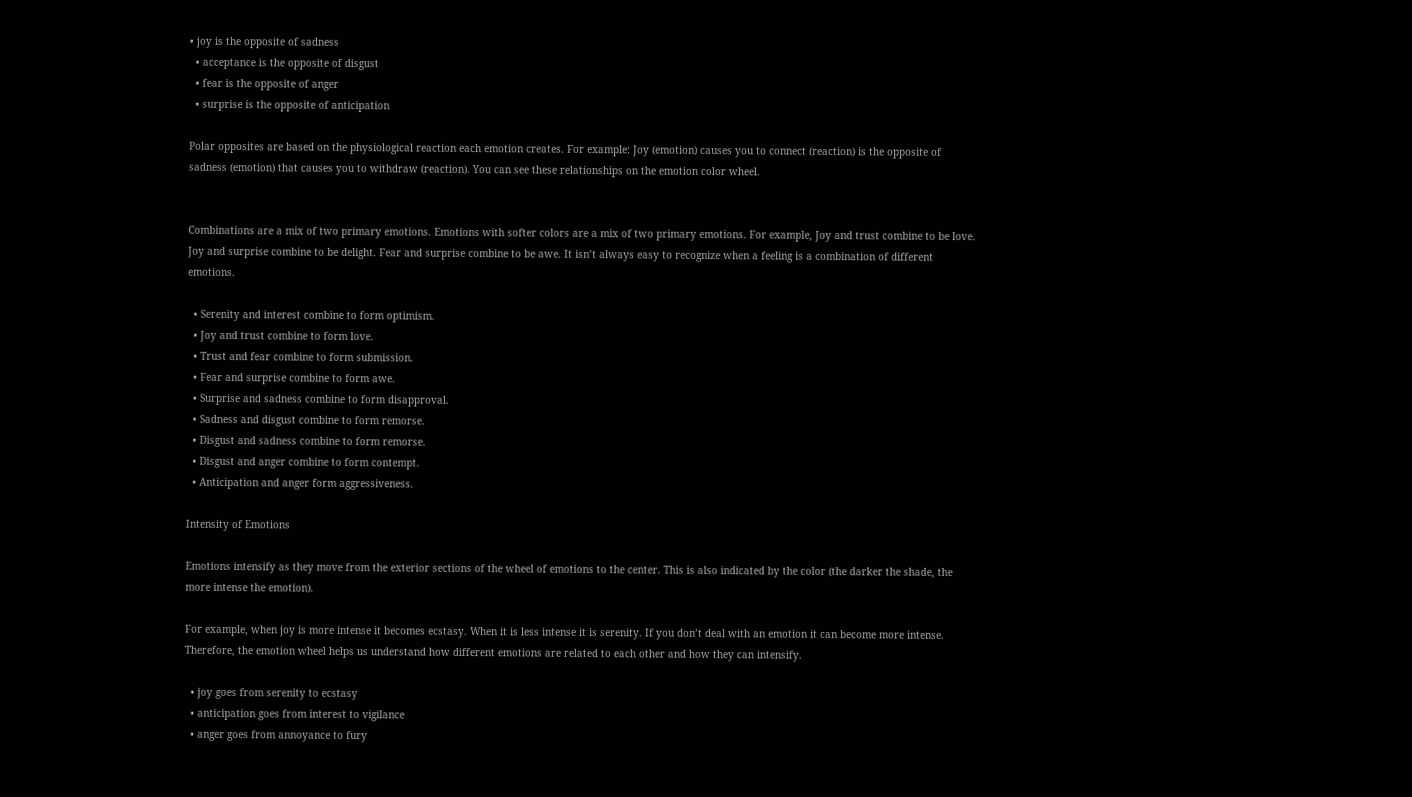• joy is the opposite of sadness
  • acceptance is the opposite of disgust
  • fear is the opposite of anger
  • surprise is the opposite of anticipation

Polar opposites are based on the physiological reaction each emotion creates. For example: Joy (emotion) causes you to connect (reaction) is the opposite of sadness (emotion) that causes you to withdraw (reaction). You can see these relationships on the emotion color wheel.


Combinations are a mix of two primary emotions. Emotions with softer colors are a mix of two primary emotions. For example, Joy and trust combine to be love. Joy and surprise combine to be delight. Fear and surprise combine to be awe. It isn’t always easy to recognize when a feeling is a combination of different emotions.

  • Serenity and interest combine to form optimism.
  • Joy and trust combine to form love.
  • Trust and fear combine to form submission.
  • Fear and surprise combine to form awe.
  • Surprise and sadness combine to form disapproval.
  • Sadness and disgust combine to form remorse.
  • Disgust and sadness combine to form remorse.
  • Disgust and anger combine to form contempt.
  • Anticipation and anger form aggressiveness.

Intensity of Emotions

Emotions intensify as they move from the exterior sections of the wheel of emotions to the center. This is also indicated by the color (the darker the shade, the more intense the emotion).

For example, when joy is more intense it becomes ecstasy. When it is less intense it is serenity. If you don’t deal with an emotion it can become more intense. Therefore, the emotion wheel helps us understand how different emotions are related to each other and how they can intensify.

  • joy goes from serenity to ecstasy
  • anticipation goes from interest to vigilance
  • anger goes from annoyance to fury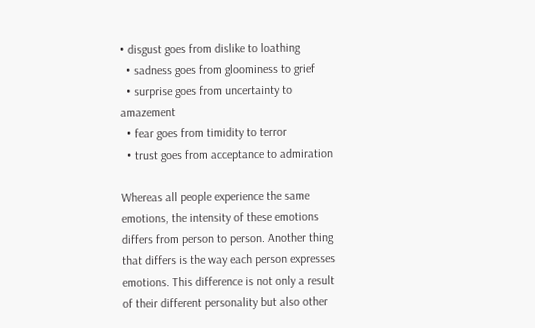• disgust goes from dislike to loathing
  • sadness goes from gloominess to grief
  • surprise goes from uncertainty to amazement
  • fear goes from timidity to terror
  • trust goes from acceptance to admiration

Whereas all people experience the same emotions, the intensity of these emotions differs from person to person. Another thing that differs is the way each person expresses emotions. This difference is not only a result of their different personality but also other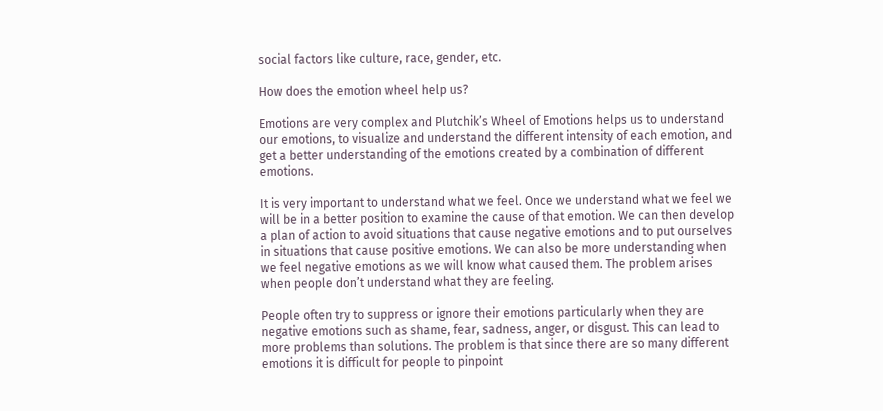social factors like culture, race, gender, etc.

How does the emotion wheel help us?

Emotions are very complex and Plutchik’s Wheel of Emotions helps us to understand our emotions, to visualize and understand the different intensity of each emotion, and get a better understanding of the emotions created by a combination of different emotions.

It is very important to understand what we feel. Once we understand what we feel we will be in a better position to examine the cause of that emotion. We can then develop a plan of action to avoid situations that cause negative emotions and to put ourselves in situations that cause positive emotions. We can also be more understanding when we feel negative emotions as we will know what caused them. The problem arises when people don’t understand what they are feeling.

People often try to suppress or ignore their emotions particularly when they are negative emotions such as shame, fear, sadness, anger, or disgust. This can lead to more problems than solutions. The problem is that since there are so many different emotions it is difficult for people to pinpoint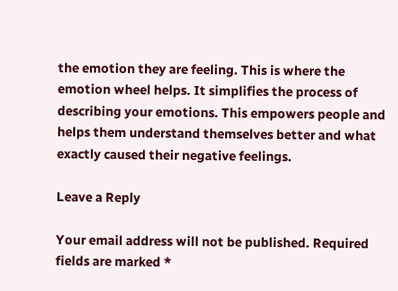the emotion they are feeling. This is where the emotion wheel helps. It simplifies the process of describing your emotions. This empowers people and helps them understand themselves better and what exactly caused their negative feelings.

Leave a Reply

Your email address will not be published. Required fields are marked *